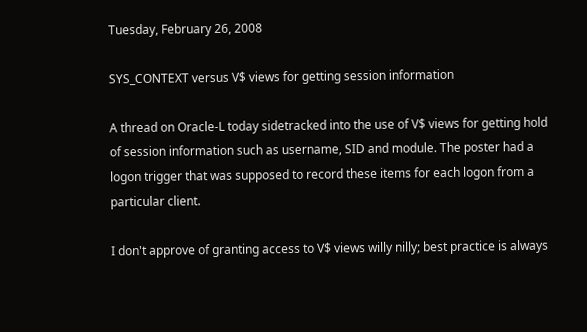Tuesday, February 26, 2008

SYS_CONTEXT versus V$ views for getting session information

A thread on Oracle-L today sidetracked into the use of V$ views for getting hold of session information such as username, SID and module. The poster had a logon trigger that was supposed to record these items for each logon from a particular client.

I don't approve of granting access to V$ views willy nilly; best practice is always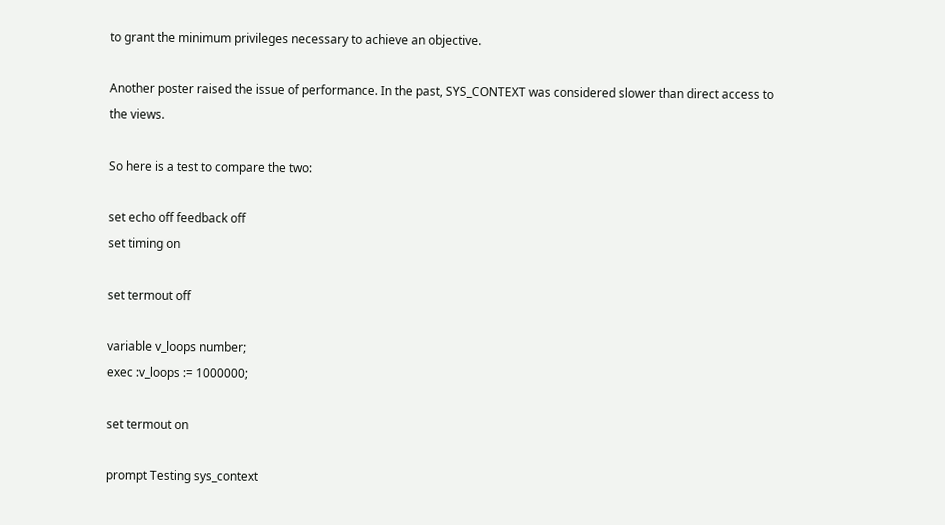to grant the minimum privileges necessary to achieve an objective.

Another poster raised the issue of performance. In the past, SYS_CONTEXT was considered slower than direct access to the views.

So here is a test to compare the two:

set echo off feedback off
set timing on

set termout off

variable v_loops number;
exec :v_loops := 1000000;

set termout on

prompt Testing sys_context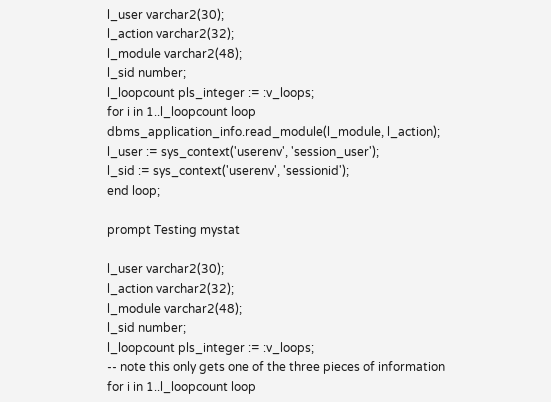l_user varchar2(30);
l_action varchar2(32);
l_module varchar2(48);
l_sid number;
l_loopcount pls_integer := :v_loops;
for i in 1..l_loopcount loop
dbms_application_info.read_module(l_module, l_action);
l_user := sys_context('userenv', 'session_user');
l_sid := sys_context('userenv', 'sessionid');
end loop;

prompt Testing mystat

l_user varchar2(30);
l_action varchar2(32);
l_module varchar2(48);
l_sid number;
l_loopcount pls_integer := :v_loops;
-- note this only gets one of the three pieces of information
for i in 1..l_loopcount loop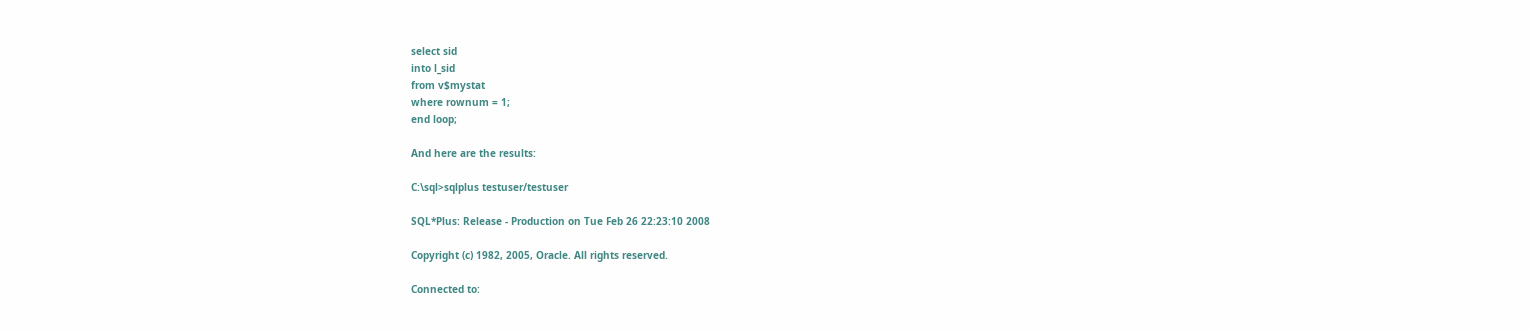select sid
into l_sid
from v$mystat
where rownum = 1;
end loop;

And here are the results:

C:\sql>sqlplus testuser/testuser

SQL*Plus: Release - Production on Tue Feb 26 22:23:10 2008

Copyright (c) 1982, 2005, Oracle. All rights reserved.

Connected to: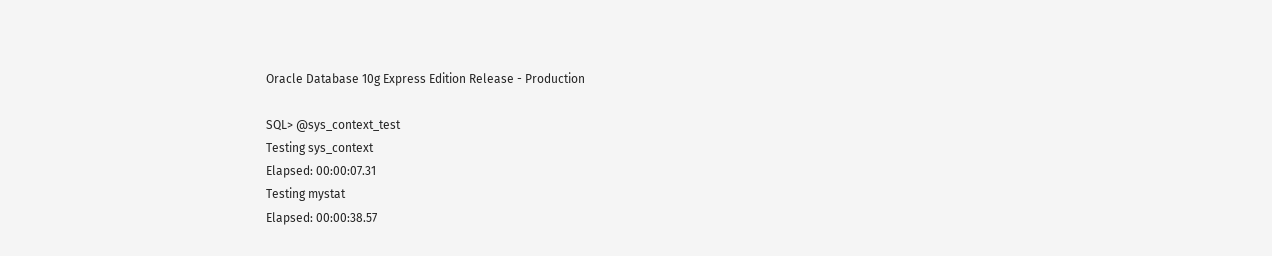Oracle Database 10g Express Edition Release - Production

SQL> @sys_context_test
Testing sys_context
Elapsed: 00:00:07.31
Testing mystat
Elapsed: 00:00:38.57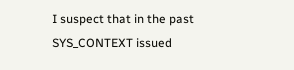I suspect that in the past SYS_CONTEXT issued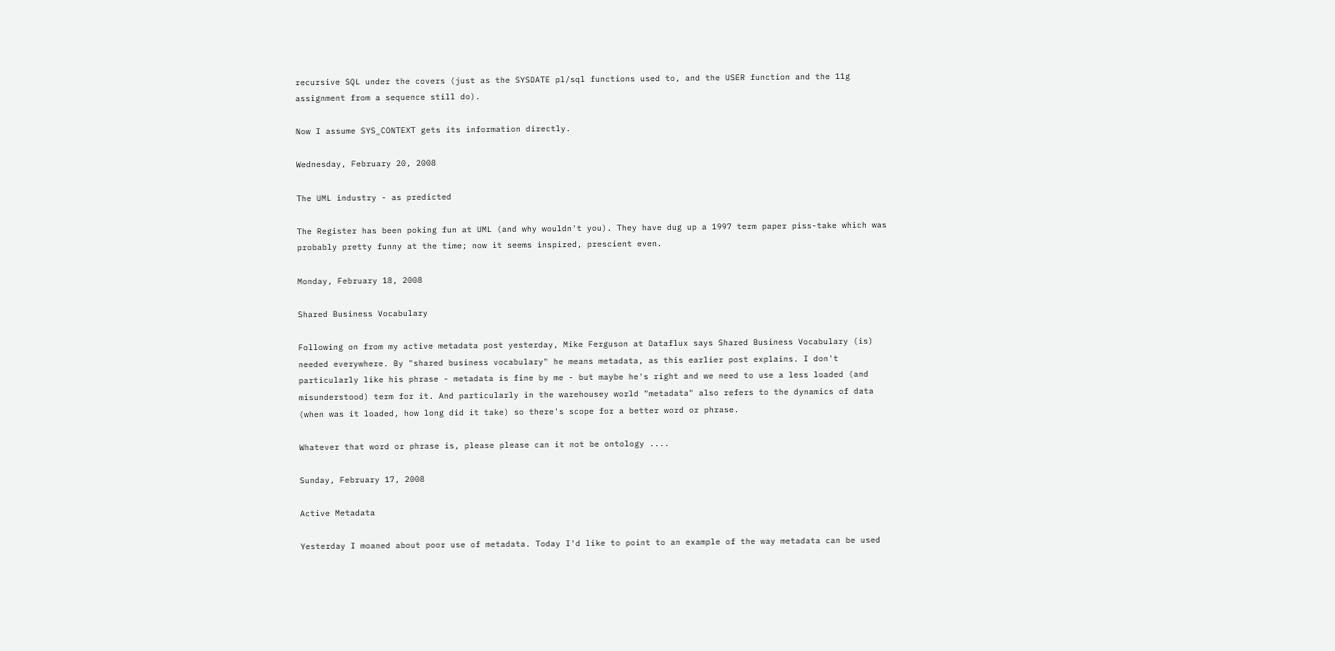recursive SQL under the covers (just as the SYSDATE pl/sql functions used to, and the USER function and the 11g assignment from a sequence still do).

Now I assume SYS_CONTEXT gets its information directly.

Wednesday, February 20, 2008

The UML industry - as predicted

The Register has been poking fun at UML (and why wouldn't you). They have dug up a 1997 term paper piss-take which was probably pretty funny at the time; now it seems inspired, prescient even.

Monday, February 18, 2008

Shared Business Vocabulary

Following on from my active metadata post yesterday, Mike Ferguson at Dataflux says Shared Business Vocabulary (is) needed everywhere. By "shared business vocabulary" he means metadata, as this earlier post explains. I don't particularly like his phrase - metadata is fine by me - but maybe he's right and we need to use a less loaded (and misunderstood) term for it. And particularly in the warehousey world "metadata" also refers to the dynamics of data (when was it loaded, how long did it take) so there's scope for a better word or phrase.

Whatever that word or phrase is, please please can it not be ontology ....

Sunday, February 17, 2008

Active Metadata

Yesterday I moaned about poor use of metadata. Today I'd like to point to an example of the way metadata can be used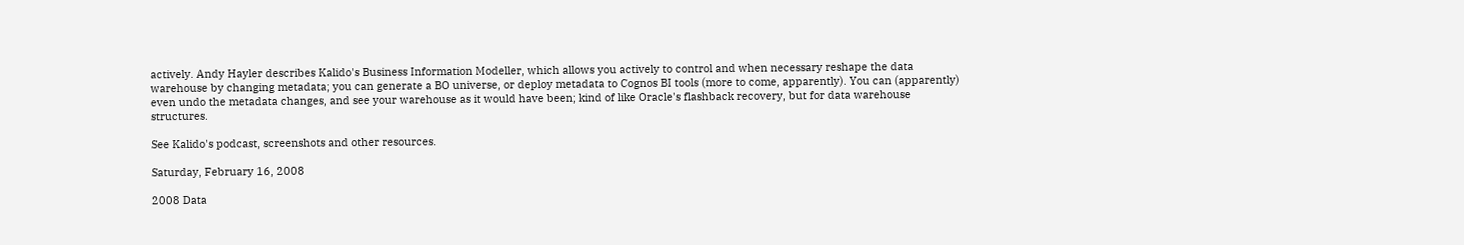actively. Andy Hayler describes Kalido's Business Information Modeller, which allows you actively to control and when necessary reshape the data warehouse by changing metadata; you can generate a BO universe, or deploy metadata to Cognos BI tools (more to come, apparently). You can (apparently) even undo the metadata changes, and see your warehouse as it would have been; kind of like Oracle's flashback recovery, but for data warehouse structures.

See Kalido's podcast, screenshots and other resources.

Saturday, February 16, 2008

2008 Data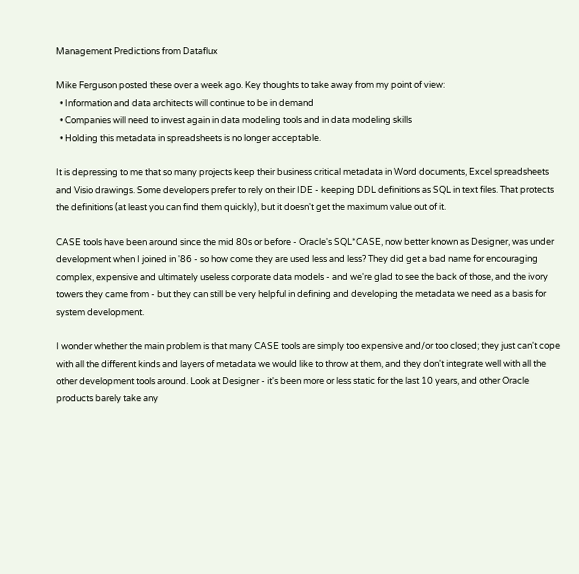Management Predictions from Dataflux

Mike Ferguson posted these over a week ago. Key thoughts to take away from my point of view:
  • Information and data architects will continue to be in demand
  • Companies will need to invest again in data modeling tools and in data modeling skills
  • Holding this metadata in spreadsheets is no longer acceptable.

It is depressing to me that so many projects keep their business critical metadata in Word documents, Excel spreadsheets and Visio drawings. Some developers prefer to rely on their IDE - keeping DDL definitions as SQL in text files. That protects the definitions (at least you can find them quickly), but it doesn't get the maximum value out of it.

CASE tools have been around since the mid 80s or before - Oracle's SQL*CASE, now better known as Designer, was under development when I joined in '86 - so how come they are used less and less? They did get a bad name for encouraging complex, expensive and ultimately useless corporate data models - and we're glad to see the back of those, and the ivory towers they came from - but they can still be very helpful in defining and developing the metadata we need as a basis for system development.

I wonder whether the main problem is that many CASE tools are simply too expensive and/or too closed; they just can't cope with all the different kinds and layers of metadata we would like to throw at them, and they don't integrate well with all the other development tools around. Look at Designer - it's been more or less static for the last 10 years, and other Oracle products barely take any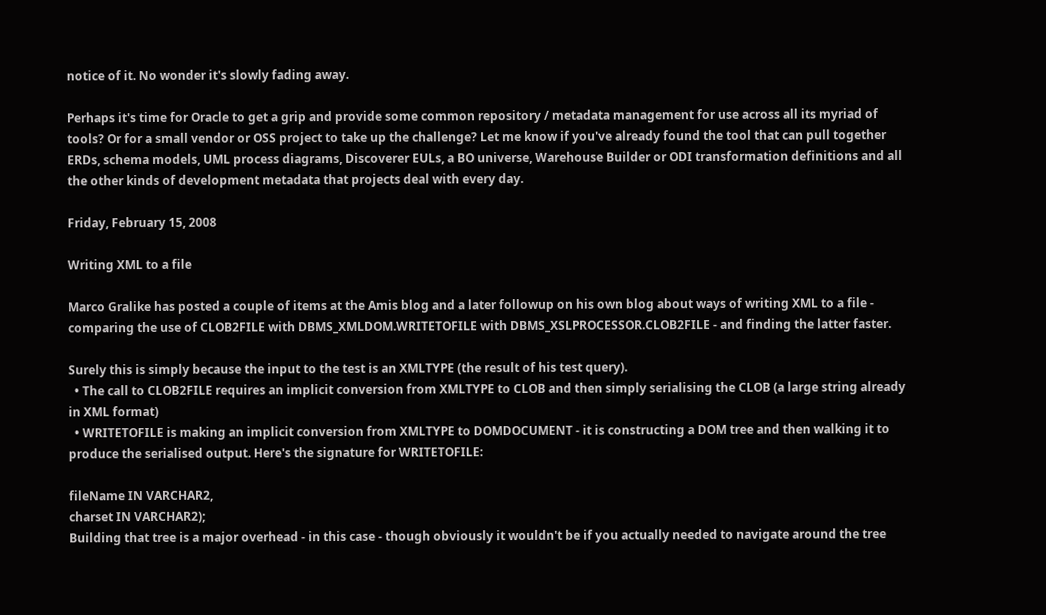notice of it. No wonder it's slowly fading away.

Perhaps it's time for Oracle to get a grip and provide some common repository / metadata management for use across all its myriad of tools? Or for a small vendor or OSS project to take up the challenge? Let me know if you've already found the tool that can pull together ERDs, schema models, UML process diagrams, Discoverer EULs, a BO universe, Warehouse Builder or ODI transformation definitions and all the other kinds of development metadata that projects deal with every day.

Friday, February 15, 2008

Writing XML to a file

Marco Gralike has posted a couple of items at the Amis blog and a later followup on his own blog about ways of writing XML to a file - comparing the use of CLOB2FILE with DBMS_XMLDOM.WRITETOFILE with DBMS_XSLPROCESSOR.CLOB2FILE - and finding the latter faster.

Surely this is simply because the input to the test is an XMLTYPE (the result of his test query).
  • The call to CLOB2FILE requires an implicit conversion from XMLTYPE to CLOB and then simply serialising the CLOB (a large string already in XML format)
  • WRITETOFILE is making an implicit conversion from XMLTYPE to DOMDOCUMENT - it is constructing a DOM tree and then walking it to produce the serialised output. Here's the signature for WRITETOFILE:

fileName IN VARCHAR2,
charset IN VARCHAR2);
Building that tree is a major overhead - in this case - though obviously it wouldn't be if you actually needed to navigate around the tree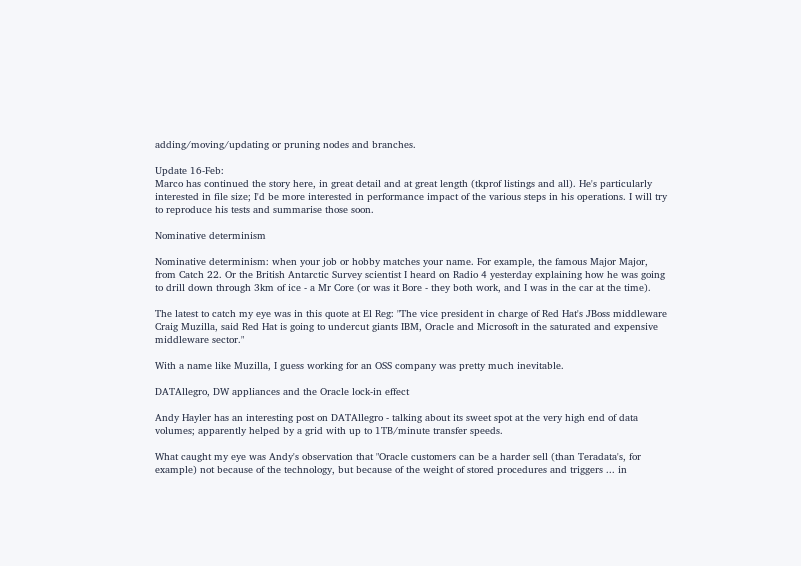adding/moving/updating or pruning nodes and branches.

Update 16-Feb:
Marco has continued the story here, in great detail and at great length (tkprof listings and all). He's particularly interested in file size; I'd be more interested in performance impact of the various steps in his operations. I will try to reproduce his tests and summarise those soon.

Nominative determinism

Nominative determinism: when your job or hobby matches your name. For example, the famous Major Major, from Catch 22. Or the British Antarctic Survey scientist I heard on Radio 4 yesterday explaining how he was going to drill down through 3km of ice - a Mr Core (or was it Bore - they both work, and I was in the car at the time).

The latest to catch my eye was in this quote at El Reg: "The vice president in charge of Red Hat's JBoss middleware Craig Muzilla, said Red Hat is going to undercut giants IBM, Oracle and Microsoft in the saturated and expensive middleware sector."

With a name like Muzilla, I guess working for an OSS company was pretty much inevitable.

DATAllegro, DW appliances and the Oracle lock-in effect

Andy Hayler has an interesting post on DATAllegro - talking about its sweet spot at the very high end of data volumes; apparently helped by a grid with up to 1TB/minute transfer speeds.

What caught my eye was Andy's observation that "Oracle customers can be a harder sell (than Teradata's, for example) not because of the technology, but because of the weight of stored procedures and triggers ... in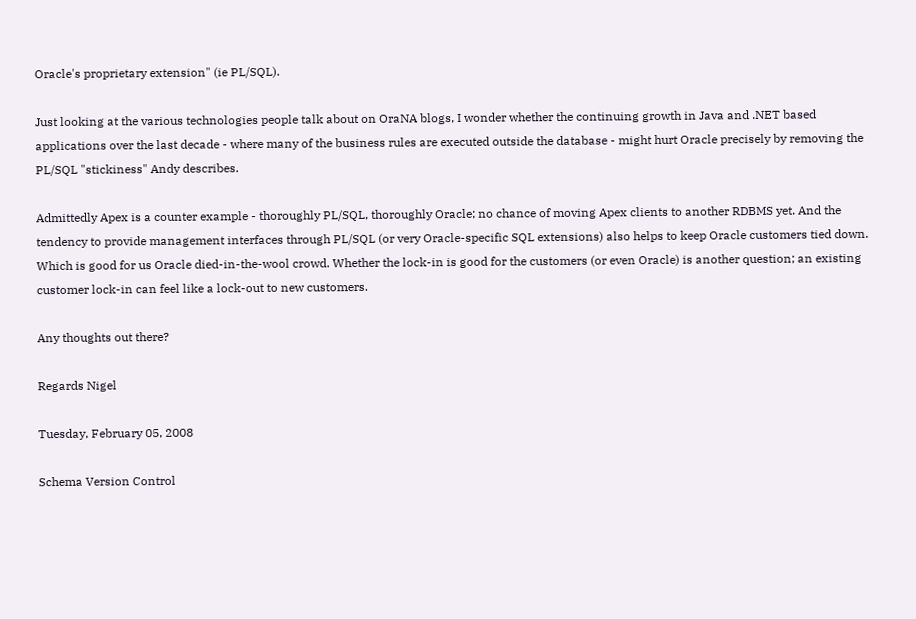Oracle's proprietary extension" (ie PL/SQL).

Just looking at the various technologies people talk about on OraNA blogs, I wonder whether the continuing growth in Java and .NET based applications over the last decade - where many of the business rules are executed outside the database - might hurt Oracle precisely by removing the PL/SQL "stickiness" Andy describes.

Admittedly Apex is a counter example - thoroughly PL/SQL, thoroughly Oracle; no chance of moving Apex clients to another RDBMS yet. And the tendency to provide management interfaces through PL/SQL (or very Oracle-specific SQL extensions) also helps to keep Oracle customers tied down. Which is good for us Oracle died-in-the-wool crowd. Whether the lock-in is good for the customers (or even Oracle) is another question; an existing customer lock-in can feel like a lock-out to new customers.

Any thoughts out there?

Regards Nigel

Tuesday, February 05, 2008

Schema Version Control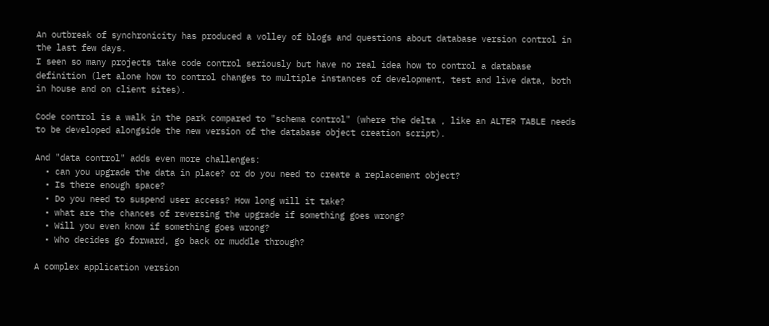An outbreak of synchronicity has produced a volley of blogs and questions about database version control in the last few days.
I seen so many projects take code control seriously but have no real idea how to control a database definition (let alone how to control changes to multiple instances of development, test and live data, both in house and on client sites).

Code control is a walk in the park compared to "schema control" (where the delta , like an ALTER TABLE needs to be developed alongside the new version of the database object creation script).

And "data control" adds even more challenges:
  • can you upgrade the data in place? or do you need to create a replacement object?
  • Is there enough space?
  • Do you need to suspend user access? How long will it take?
  • what are the chances of reversing the upgrade if something goes wrong?
  • Will you even know if something goes wrong?
  • Who decides go forward, go back or muddle through?

A complex application version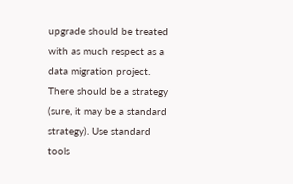upgrade should be treated with as much respect as a data migration project. There should be a strategy (sure, it may be a standard strategy). Use standard tools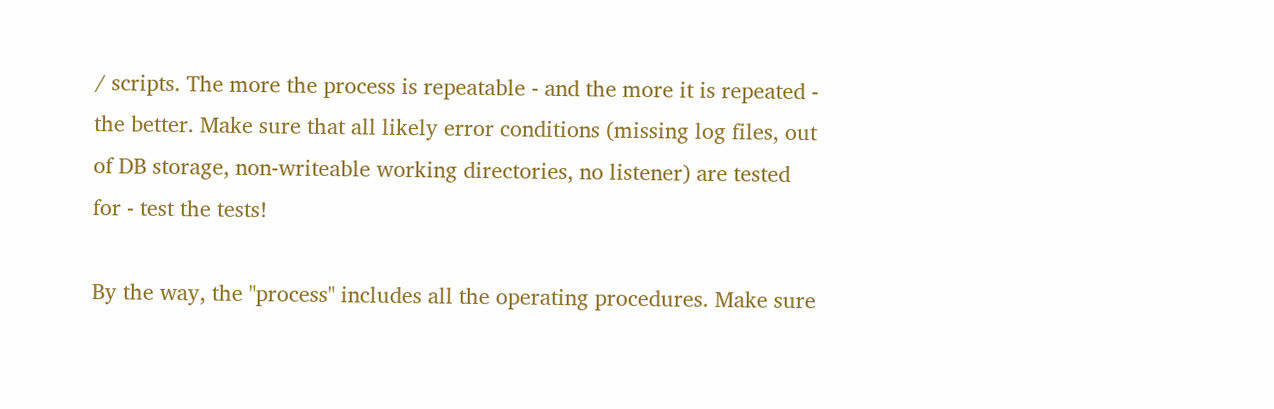/ scripts. The more the process is repeatable - and the more it is repeated - the better. Make sure that all likely error conditions (missing log files, out of DB storage, non-writeable working directories, no listener) are tested for - test the tests!

By the way, the "process" includes all the operating procedures. Make sure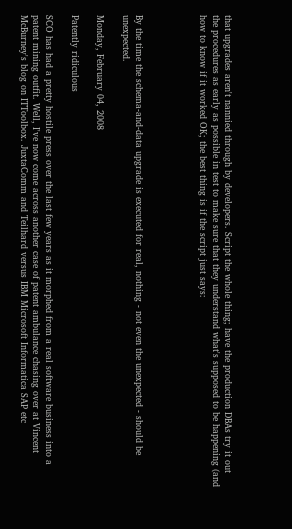that upgrades aren't nannied through by developers. Script the whole thing; have the production DBAs try it out the procedures as early as possible in test to make sure that they understand what's supposed to be happening (and how to know if it worked OK; the best thing is if the script just says:




By the time the schema-and-data upgrade is executed for real, nothing - not even the unexpected - should be unexpected.

Monday, February 04, 2008

Patently ridiculous

SCO has had a pretty hostile press over the last few years as it morphed from a real software business into a patent mining outfit. Well, I've now come across another case of patent ambulance chasing over at Vincent McBurney's blog on ITToolbox. JuxtaComm and Teilhard versus IBM Microsoft Informatica SAP etc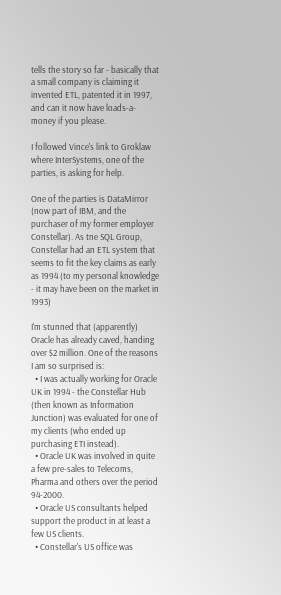tells the story so far - basically that a small company is claiming it invented ETL, patented it in 1997, and can it now have loads-a-money if you please.

I followed Vince's link to Groklaw where InterSystems, one of the parties, is asking for help.

One of the parties is DataMirror (now part of IBM, and the purchaser of my former employer Constellar). As tne SQL Group, Constellar had an ETL system that seems to fit the key claims as early as 1994 (to my personal knowledge - it may have been on the market in 1993)

I'm stunned that (apparently) Oracle has already caved, handing over $2 million. One of the reasons I am so surprised is:
  • I was actually working for Oracle UK in 1994 - the Constellar Hub (then known as Information Junction) was evaluated for one of my clients (who ended up purchasing ETI instead).
  • Oracle UK was involved in quite a few pre-sales to Telecoms, Pharma and others over the period 94-2000.
  • Oracle US consultants helped support the product in at least a few US clients.
  • Constellar's US office was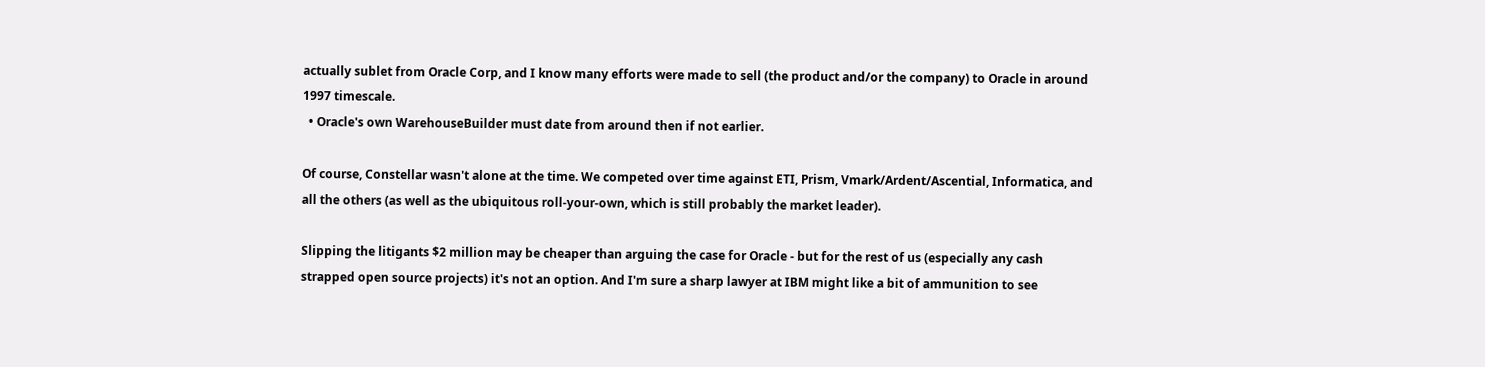actually sublet from Oracle Corp, and I know many efforts were made to sell (the product and/or the company) to Oracle in around 1997 timescale.
  • Oracle's own WarehouseBuilder must date from around then if not earlier.

Of course, Constellar wasn't alone at the time. We competed over time against ETI, Prism, Vmark/Ardent/Ascential, Informatica, and all the others (as well as the ubiquitous roll-your-own, which is still probably the market leader).

Slipping the litigants $2 million may be cheaper than arguing the case for Oracle - but for the rest of us (especially any cash strapped open source projects) it's not an option. And I'm sure a sharp lawyer at IBM might like a bit of ammunition to see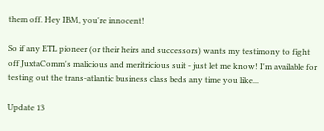them off. Hey IBM, you're innocent!

So if any ETL pioneer (or their heirs and successors) wants my testimony to fight off JuxtaComm's malicious and meritricious suit - just let me know! I'm available for testing out the trans-atlantic business class beds any time you like...

Update 13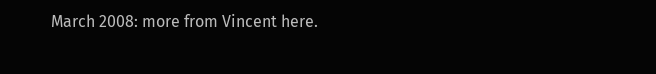March 2008: more from Vincent here.